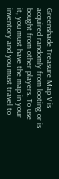Greenshade Treasure Map V is acquired randomly from looting or is bought from other players. To use it, you must have the map in your inventory and you must travel to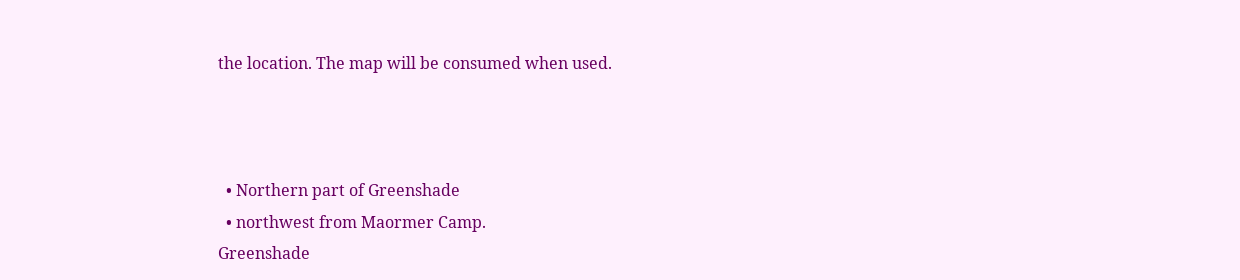the location. The map will be consumed when used.



  • Northern part of Greenshade
  • northwest from Maormer Camp.
Greenshade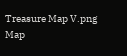Treasure Map V.png
Map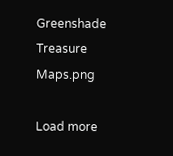Greenshade Treasure Maps.png

Load more